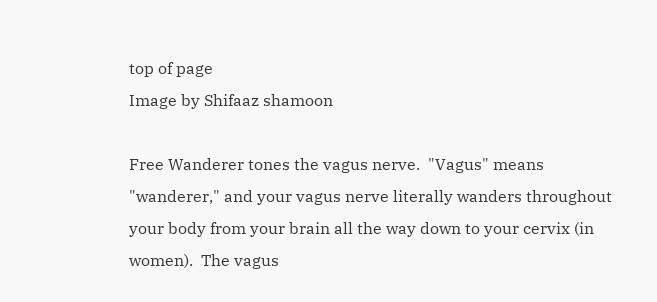top of page
Image by Shifaaz shamoon

Free Wanderer tones the vagus nerve.  "Vagus" means "wanderer," and your vagus nerve literally wanders throughout your body from your brain all the way down to your cervix (in women).  The vagus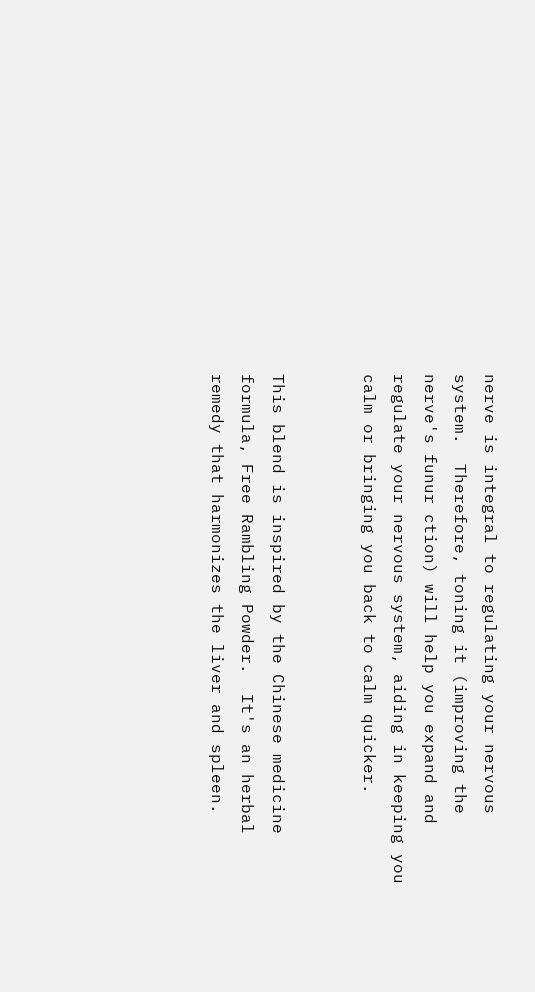nerve is integral to regulating your nervous system.  Therefore, toning it (improving the nerve's funur ction) will help you expand and regulate your nervous system, aiding in keeping you calm or bringing you back to calm quicker.


This blend is inspired by the Chinese medicine formula, Free Rambling Powder.  It's an herbal remedy that harmonizes the liver and spleen.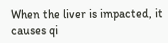When the liver is impacted, it causes qi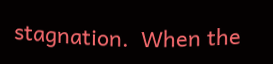stagnation.  When the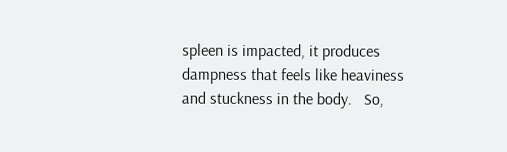spleen is impacted, it produces dampness that feels like heaviness and stuckness in the body.   So,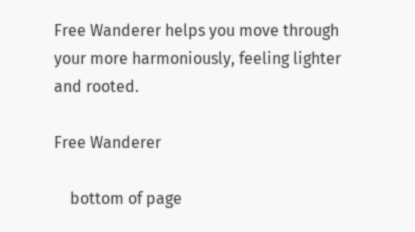Free Wanderer helps you move through your more harmoniously, feeling lighter and rooted.

Free Wanderer

    bottom of page